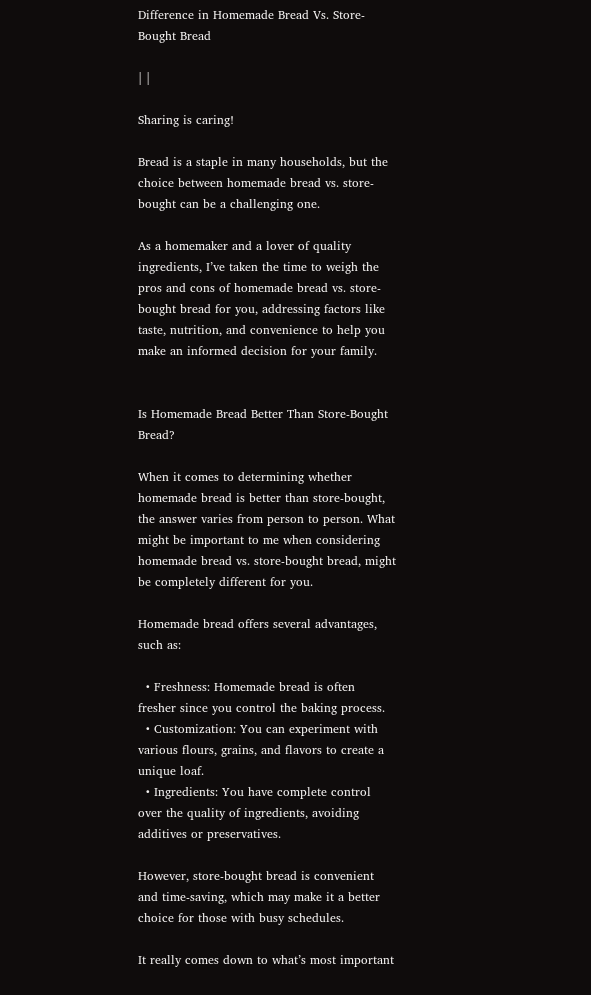Difference in Homemade Bread Vs. Store-Bought Bread

| |

Sharing is caring!

Bread is a staple in many households, but the choice between homemade bread vs. store-bought can be a challenging one.

As a homemaker and a lover of quality ingredients, I’ve taken the time to weigh the pros and cons of homemade bread vs. store-bought bread for you, addressing factors like taste, nutrition, and convenience to help you make an informed decision for your family.


Is Homemade Bread Better Than Store-Bought Bread?

When it comes to determining whether homemade bread is better than store-bought, the answer varies from person to person. What might be important to me when considering homemade bread vs. store-bought bread, might be completely different for you.

Homemade bread offers several advantages, such as:

  • Freshness: Homemade bread is often fresher since you control the baking process.
  • Customization: You can experiment with various flours, grains, and flavors to create a unique loaf.
  • Ingredients: You have complete control over the quality of ingredients, avoiding additives or preservatives.

However, store-bought bread is convenient and time-saving, which may make it a better choice for those with busy schedules.

It really comes down to what’s most important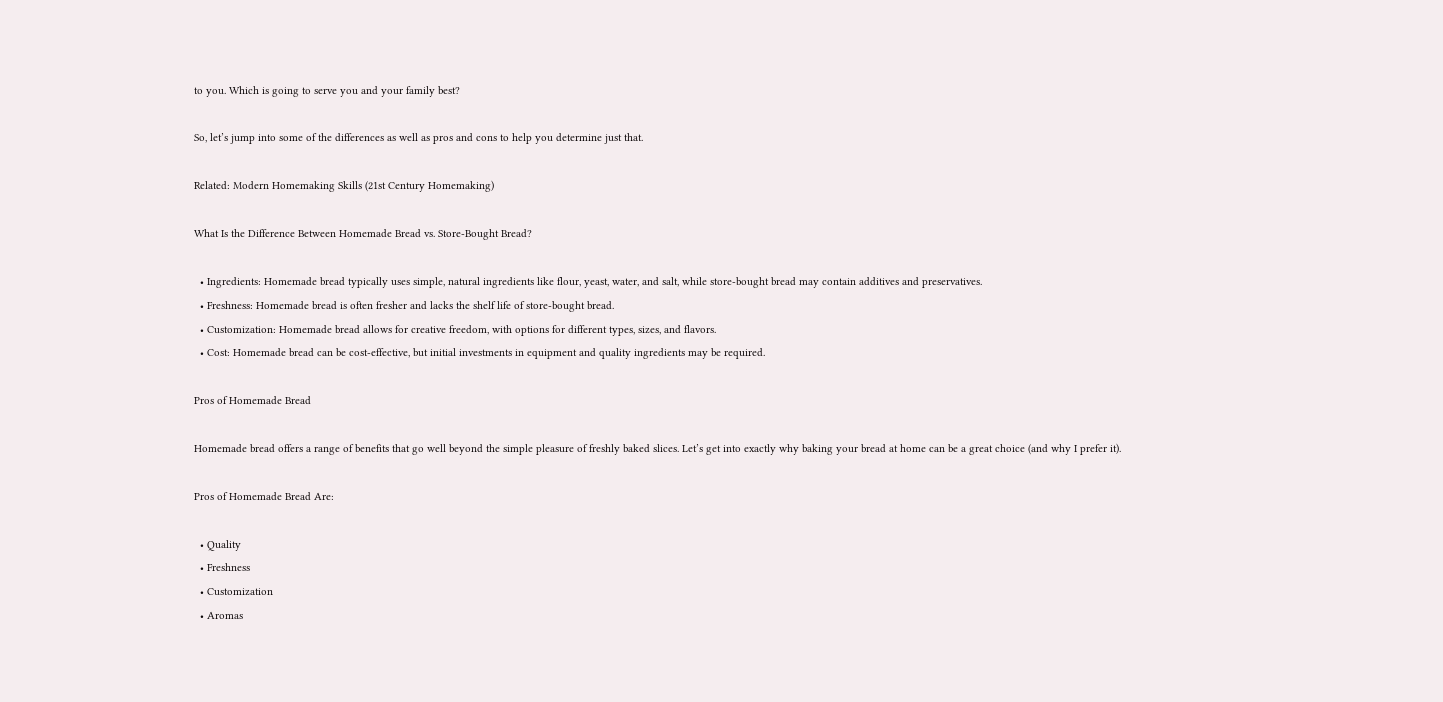to you. Which is going to serve you and your family best?

So, let’s jump into some of the differences as well as pros and cons to help you determine just that.

Related: Modern Homemaking Skills (21st Century Homemaking)

What Is the Difference Between Homemade Bread vs. Store-Bought Bread?

  • Ingredients: Homemade bread typically uses simple, natural ingredients like flour, yeast, water, and salt, while store-bought bread may contain additives and preservatives.
  • Freshness: Homemade bread is often fresher and lacks the shelf life of store-bought bread.
  • Customization: Homemade bread allows for creative freedom, with options for different types, sizes, and flavors.
  • Cost: Homemade bread can be cost-effective, but initial investments in equipment and quality ingredients may be required.

Pros of Homemade Bread

Homemade bread offers a range of benefits that go well beyond the simple pleasure of freshly baked slices. Let’s get into exactly why baking your bread at home can be a great choice (and why I prefer it).

Pros of Homemade Bread Are:

  • Quality
  • Freshness
  • Customization
  • Aromas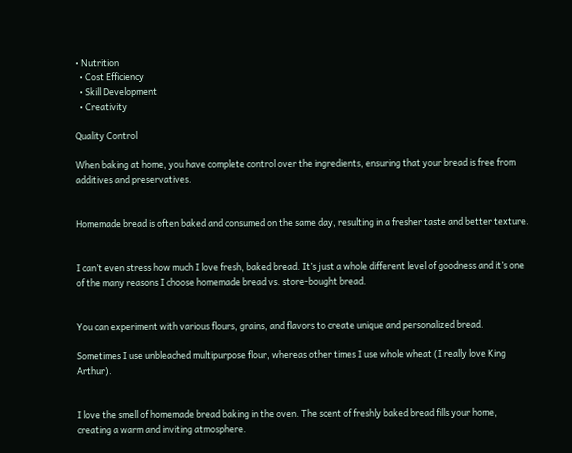• Nutrition
  • Cost Efficiency
  • Skill Development
  • Creativity

Quality Control

When baking at home, you have complete control over the ingredients, ensuring that your bread is free from additives and preservatives.


Homemade bread is often baked and consumed on the same day, resulting in a fresher taste and better texture.


I can’t even stress how much I love fresh, baked bread. It’s just a whole different level of goodness and it’s one of the many reasons I choose homemade bread vs. store-bought bread.


You can experiment with various flours, grains, and flavors to create unique and personalized bread.

Sometimes I use unbleached multipurpose flour, whereas other times I use whole wheat (I really love King Arthur).


I love the smell of homemade bread baking in the oven. The scent of freshly baked bread fills your home, creating a warm and inviting atmosphere.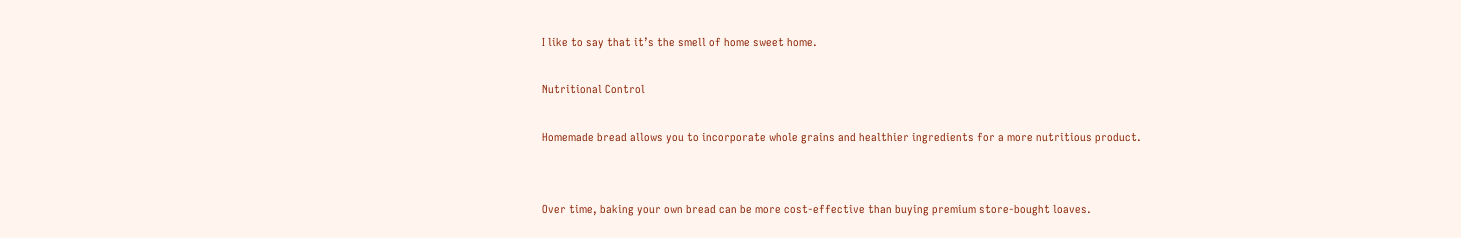I like to say that it’s the smell of home sweet home.

Nutritional Control

Homemade bread allows you to incorporate whole grains and healthier ingredients for a more nutritious product.


Over time, baking your own bread can be more cost-effective than buying premium store-bought loaves.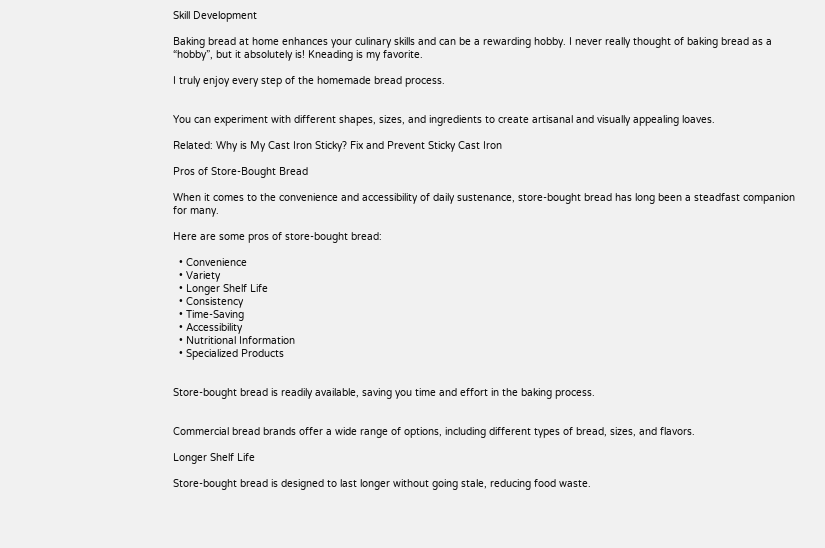Skill Development

Baking bread at home enhances your culinary skills and can be a rewarding hobby. I never really thought of baking bread as a “hobby”, but it absolutely is! Kneading is my favorite.

I truly enjoy every step of the homemade bread process.


You can experiment with different shapes, sizes, and ingredients to create artisanal and visually appealing loaves.

Related: Why is My Cast Iron Sticky? Fix and Prevent Sticky Cast Iron

Pros of Store-Bought Bread

When it comes to the convenience and accessibility of daily sustenance, store-bought bread has long been a steadfast companion for many.

Here are some pros of store-bought bread:

  • Convenience
  • Variety
  • Longer Shelf Life
  • Consistency
  • Time-Saving
  • Accessibility
  • Nutritional Information
  • Specialized Products


Store-bought bread is readily available, saving you time and effort in the baking process.


Commercial bread brands offer a wide range of options, including different types of bread, sizes, and flavors.

Longer Shelf Life

Store-bought bread is designed to last longer without going stale, reducing food waste.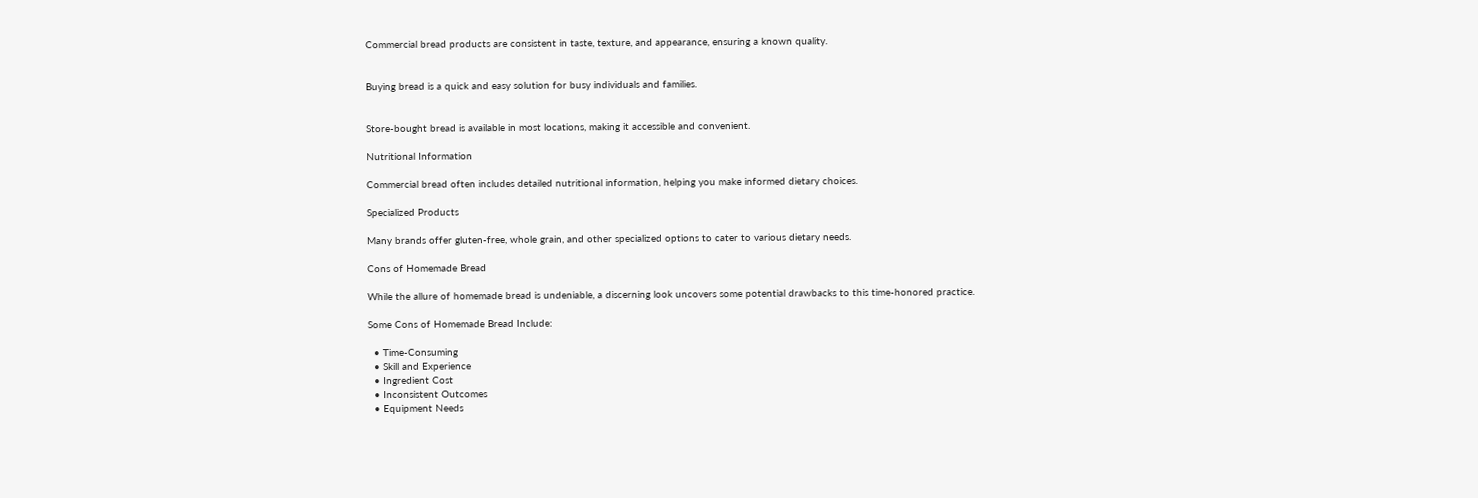Commercial bread products are consistent in taste, texture, and appearance, ensuring a known quality.


Buying bread is a quick and easy solution for busy individuals and families.


Store-bought bread is available in most locations, making it accessible and convenient.

Nutritional Information

Commercial bread often includes detailed nutritional information, helping you make informed dietary choices.

Specialized Products

Many brands offer gluten-free, whole grain, and other specialized options to cater to various dietary needs.

Cons of Homemade Bread

While the allure of homemade bread is undeniable, a discerning look uncovers some potential drawbacks to this time-honored practice.

Some Cons of Homemade Bread Include:

  • Time-Consuming
  • Skill and Experience
  • Ingredient Cost
  • Inconsistent Outcomes
  • Equipment Needs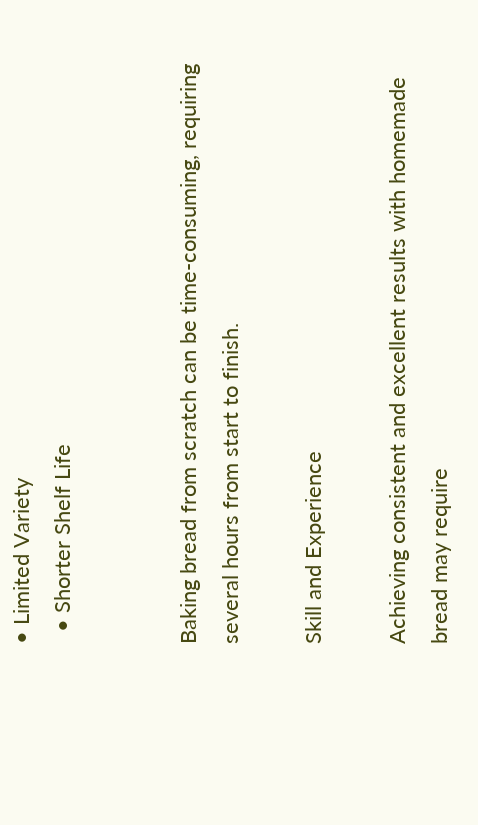• Limited Variety
  • Shorter Shelf Life


Baking bread from scratch can be time-consuming, requiring several hours from start to finish.

Skill and Experience

Achieving consistent and excellent results with homemade bread may require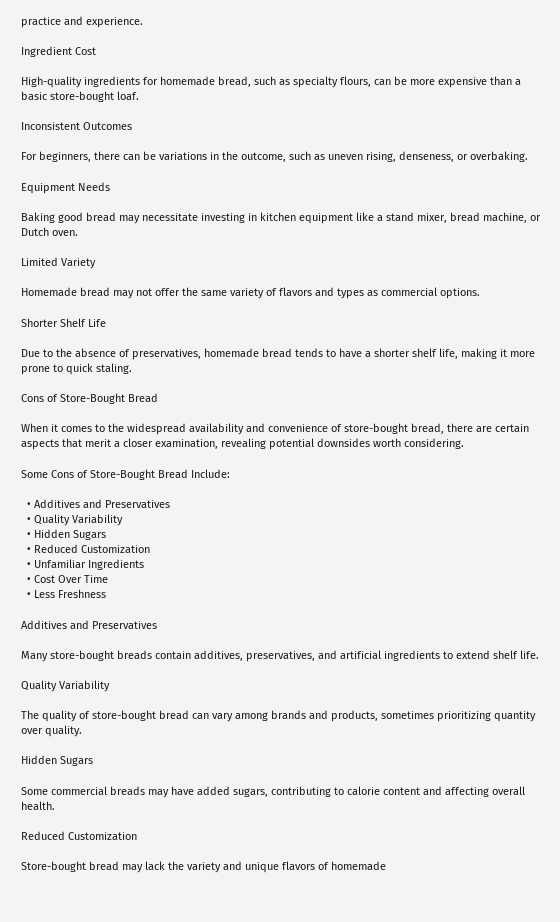practice and experience.

Ingredient Cost

High-quality ingredients for homemade bread, such as specialty flours, can be more expensive than a basic store-bought loaf.

Inconsistent Outcomes

For beginners, there can be variations in the outcome, such as uneven rising, denseness, or overbaking.

Equipment Needs

Baking good bread may necessitate investing in kitchen equipment like a stand mixer, bread machine, or Dutch oven.

Limited Variety

Homemade bread may not offer the same variety of flavors and types as commercial options.

Shorter Shelf Life

Due to the absence of preservatives, homemade bread tends to have a shorter shelf life, making it more prone to quick staling.

Cons of Store-Bought Bread

When it comes to the widespread availability and convenience of store-bought bread, there are certain aspects that merit a closer examination, revealing potential downsides worth considering.

Some Cons of Store-Bought Bread Include:

  • Additives and Preservatives
  • Quality Variability
  • Hidden Sugars
  • Reduced Customization
  • Unfamiliar Ingredients
  • Cost Over Time
  • Less Freshness

Additives and Preservatives

Many store-bought breads contain additives, preservatives, and artificial ingredients to extend shelf life.

Quality Variability

The quality of store-bought bread can vary among brands and products, sometimes prioritizing quantity over quality.

Hidden Sugars

Some commercial breads may have added sugars, contributing to calorie content and affecting overall health.

Reduced Customization

Store-bought bread may lack the variety and unique flavors of homemade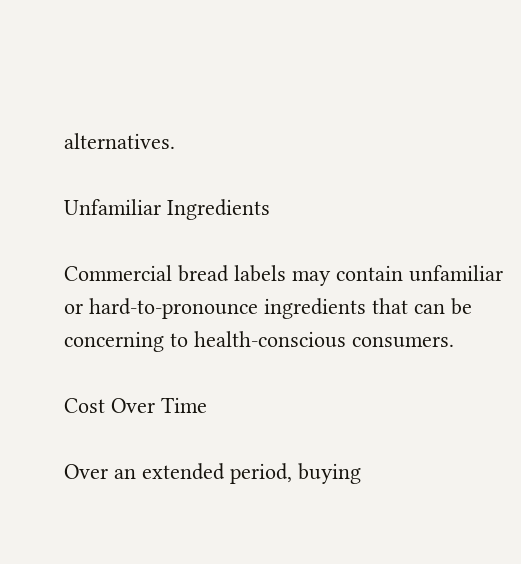alternatives.

Unfamiliar Ingredients

Commercial bread labels may contain unfamiliar or hard-to-pronounce ingredients that can be concerning to health-conscious consumers.

Cost Over Time

Over an extended period, buying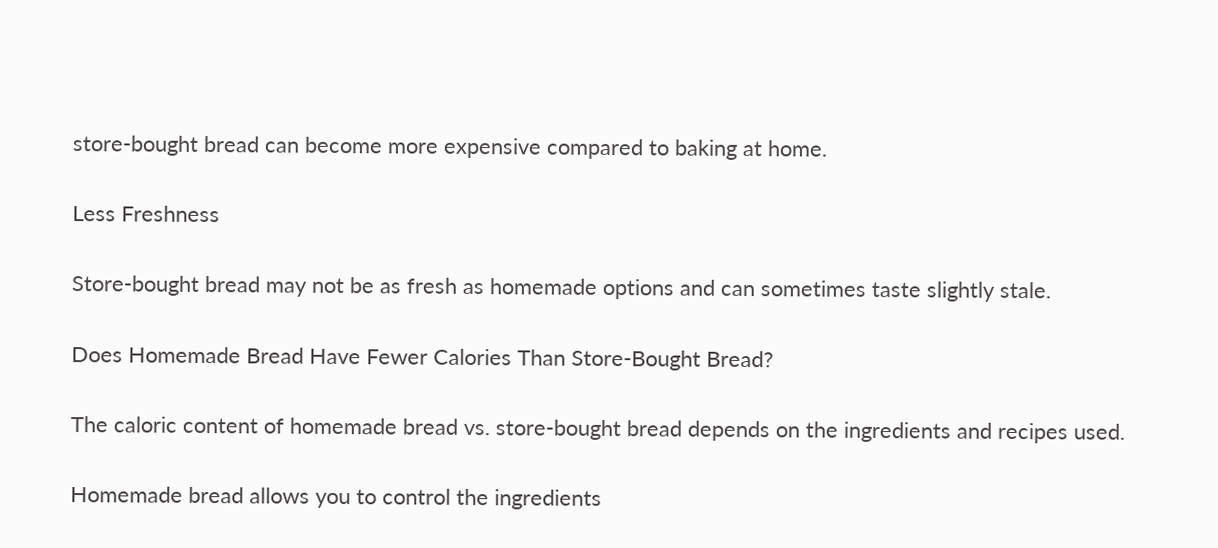store-bought bread can become more expensive compared to baking at home.

Less Freshness

Store-bought bread may not be as fresh as homemade options and can sometimes taste slightly stale.

Does Homemade Bread Have Fewer Calories Than Store-Bought Bread?

The caloric content of homemade bread vs. store-bought bread depends on the ingredients and recipes used.

Homemade bread allows you to control the ingredients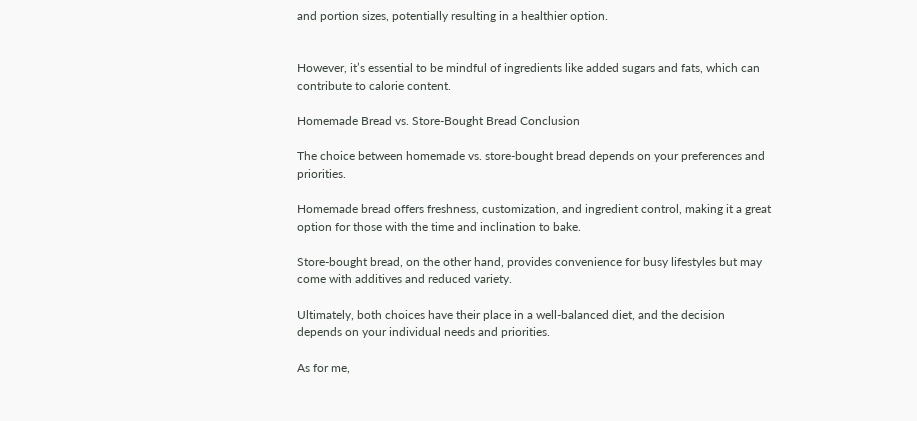and portion sizes, potentially resulting in a healthier option.


However, it’s essential to be mindful of ingredients like added sugars and fats, which can contribute to calorie content.

Homemade Bread vs. Store-Bought Bread Conclusion

The choice between homemade vs. store-bought bread depends on your preferences and priorities.

Homemade bread offers freshness, customization, and ingredient control, making it a great option for those with the time and inclination to bake.

Store-bought bread, on the other hand, provides convenience for busy lifestyles but may come with additives and reduced variety.

Ultimately, both choices have their place in a well-balanced diet, and the decision depends on your individual needs and priorities.

As for me,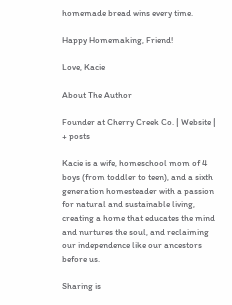homemade bread wins every time.

Happy Homemaking, Friend!

Love, Kacie

About The Author

Founder at Cherry Creek Co. | Website | + posts

Kacie is a wife, homeschool mom of 4 boys (from toddler to teen), and a sixth generation homesteader with a passion for natural and sustainable living, creating a home that educates the mind and nurtures the soul, and reclaiming our independence like our ancestors before us.

Sharing is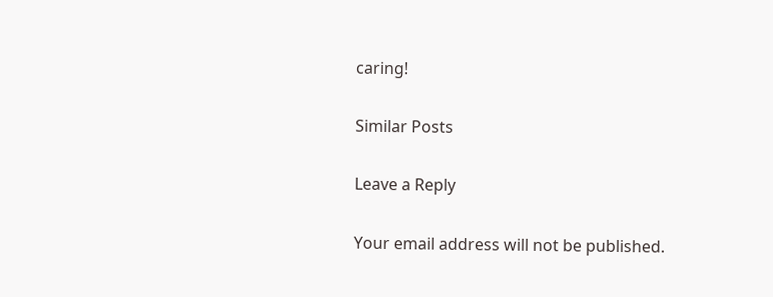caring!

Similar Posts

Leave a Reply

Your email address will not be published.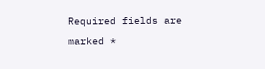Required fields are marked *